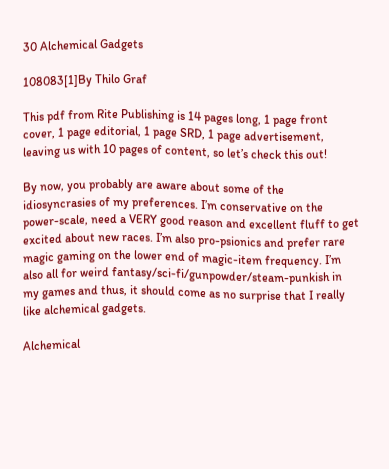30 Alchemical Gadgets

108083[1]By Thilo Graf

This pdf from Rite Publishing is 14 pages long, 1 page front cover, 1 page editorial, 1 page SRD, 1 page advertisement, leaving us with 10 pages of content, so let’s check this out!

By now, you probably are aware about some of the idiosyncrasies of my preferences. I’m conservative on the power-scale, need a VERY good reason and excellent fluff to get excited about new races. I’m also pro-psionics and prefer rare magic gaming on the lower end of magic-item frequency. I’m also all for weird fantasy/sci-fi/gunpowder/steam-punkish in my games and thus, it should come as no surprise that I really like alchemical gadgets.

Alchemical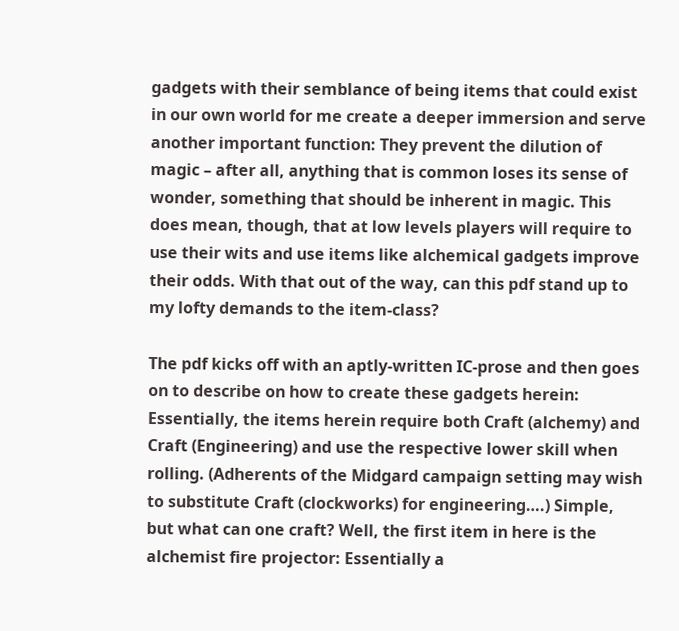gadgets with their semblance of being items that could exist in our own world for me create a deeper immersion and serve another important function: They prevent the dilution of magic – after all, anything that is common loses its sense of wonder, something that should be inherent in magic. This does mean, though, that at low levels players will require to use their wits and use items like alchemical gadgets improve their odds. With that out of the way, can this pdf stand up to my lofty demands to the item-class?

The pdf kicks off with an aptly-written IC-prose and then goes on to describe on how to create these gadgets herein: Essentially, the items herein require both Craft (alchemy) and Craft (Engineering) and use the respective lower skill when rolling. (Adherents of the Midgard campaign setting may wish to substitute Craft (clockworks) for engineering….) Simple, but what can one craft? Well, the first item in here is the alchemist fire projector: Essentially a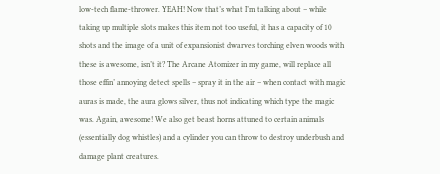low-tech flame-thrower. YEAH! Now that’s what I’m talking about – while taking up multiple slots makes this item not too useful, it has a capacity of 10 shots and the image of a unit of expansionist dwarves torching elven woods with these is awesome, isn’t it? The Arcane Atomizer in my game, will replace all those effin’ annoying detect spells – spray it in the air – when contact with magic auras is made, the aura glows silver, thus not indicating which type the magic was. Again, awesome! We also get beast horns attuned to certain animals (essentially dog whistles) and a cylinder you can throw to destroy underbush and damage plant creatures.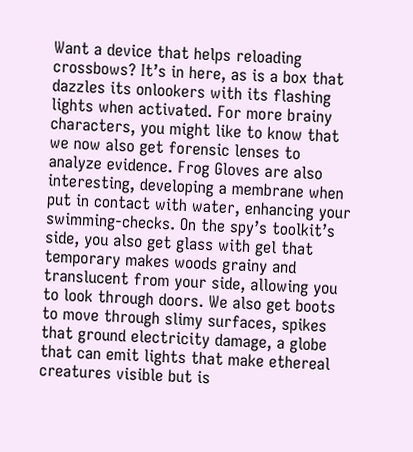Want a device that helps reloading crossbows? It’s in here, as is a box that dazzles its onlookers with its flashing lights when activated. For more brainy characters, you might like to know that we now also get forensic lenses to analyze evidence. Frog Gloves are also interesting, developing a membrane when put in contact with water, enhancing your swimming-checks. On the spy’s toolkit’s side, you also get glass with gel that temporary makes woods grainy and translucent from your side, allowing you to look through doors. We also get boots to move through slimy surfaces, spikes that ground electricity damage, a globe that can emit lights that make ethereal creatures visible but is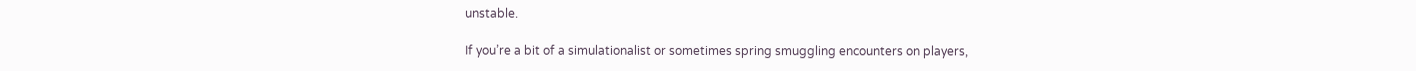unstable.

If you’re a bit of a simulationalist or sometimes spring smuggling encounters on players,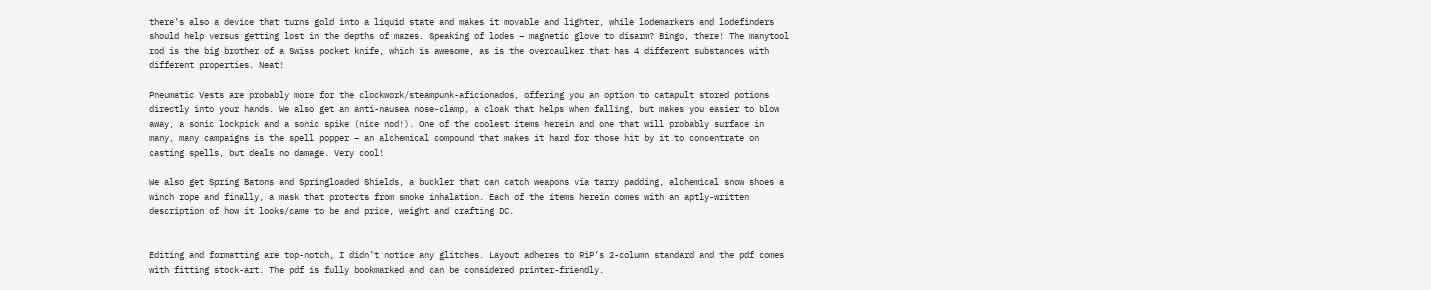there’s also a device that turns gold into a liquid state and makes it movable and lighter, while lodemarkers and lodefinders should help versus getting lost in the depths of mazes. Speaking of lodes – magnetic glove to disarm? Bingo, there! The manytool rod is the big brother of a Swiss pocket knife, which is awesome, as is the overcaulker that has 4 different substances with different properties. Neat!

Pneumatic Vests are probably more for the clockwork/steampunk-aficionados, offering you an option to catapult stored potions directly into your hands. We also get an anti-nausea nose-clamp, a cloak that helps when falling, but makes you easier to blow away, a sonic lockpick and a sonic spike (nice nod!). One of the coolest items herein and one that will probably surface in many, many campaigns is the spell popper – an alchemical compound that makes it hard for those hit by it to concentrate on casting spells, but deals no damage. Very cool!

We also get Spring Batons and Springloaded Shields, a buckler that can catch weapons via tarry padding, alchemical snow shoes a winch rope and finally, a mask that protects from smoke inhalation. Each of the items herein comes with an aptly-written description of how it looks/came to be and price, weight and crafting DC.


Editing and formatting are top-notch, I didn’t notice any glitches. Layout adheres to RiP’s 2-column standard and the pdf comes with fitting stock-art. The pdf is fully bookmarked and can be considered printer-friendly.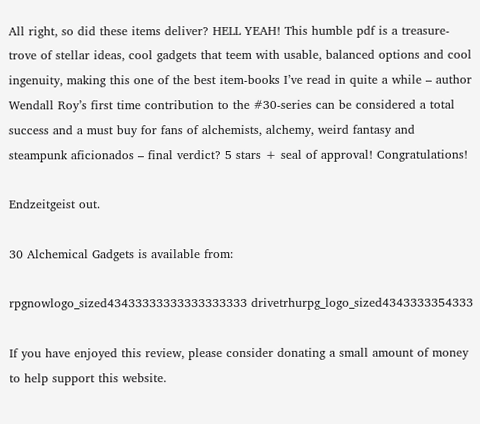All right, so did these items deliver? HELL YEAH! This humble pdf is a treasure-trove of stellar ideas, cool gadgets that teem with usable, balanced options and cool ingenuity, making this one of the best item-books I’ve read in quite a while – author Wendall Roy’s first time contribution to the #30-series can be considered a total success and a must buy for fans of alchemists, alchemy, weird fantasy and steampunk aficionados – final verdict? 5 stars + seal of approval! Congratulations!

Endzeitgeist out.

30 Alchemical Gadgets is available from:

rpgnowlogo_sized43433333333333333333 drivetrhurpg_logo_sized4343333354333

If you have enjoyed this review, please consider donating a small amount of money to help support this website.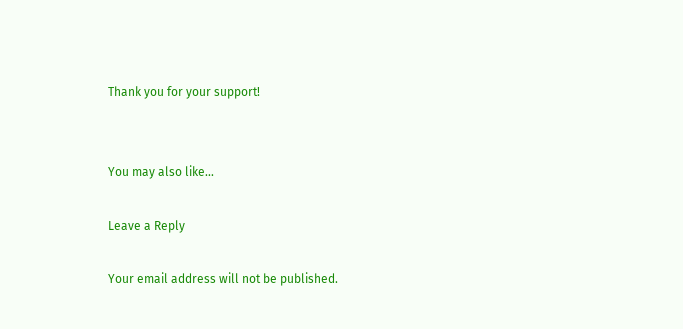Thank you for your support!


You may also like...

Leave a Reply

Your email address will not be published.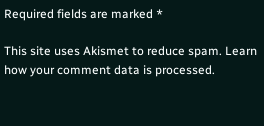Required fields are marked *

This site uses Akismet to reduce spam. Learn how your comment data is processed.